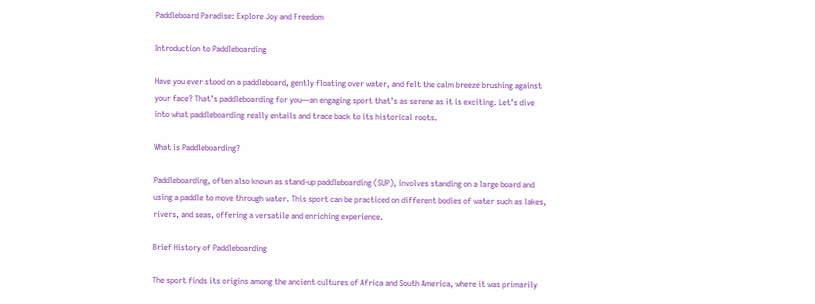Paddleboard Paradise: Explore Joy and Freedom

Introduction to Paddleboarding

Have you ever stood on a paddleboard, gently floating over water, and felt the calm breeze brushing against your face? That’s paddleboarding for you—an engaging sport that’s as serene as it is exciting. Let’s dive into what paddleboarding really entails and trace back to its historical roots.

What is Paddleboarding?

Paddleboarding, often also known as stand-up paddleboarding (SUP), involves standing on a large board and using a paddle to move through water. This sport can be practiced on different bodies of water such as lakes, rivers, and seas, offering a versatile and enriching experience.

Brief History of Paddleboarding

The sport finds its origins among the ancient cultures of Africa and South America, where it was primarily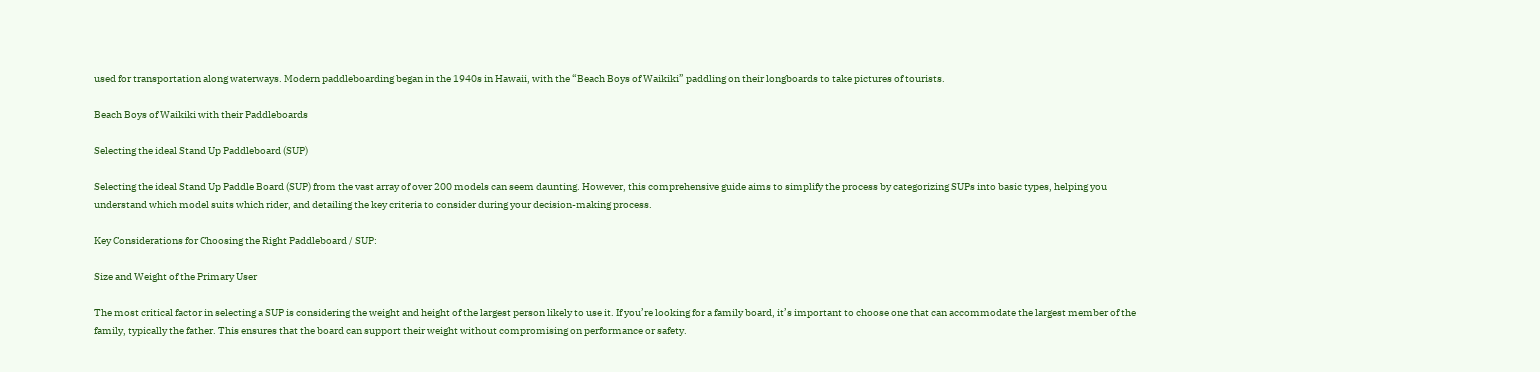used for transportation along waterways. Modern paddleboarding began in the 1940s in Hawaii, with the “Beach Boys of Waikiki” paddling on their longboards to take pictures of tourists.

Beach Boys of Waikiki with their Paddleboards

Selecting the ideal Stand Up Paddleboard (SUP)

Selecting the ideal Stand Up Paddle Board (SUP) from the vast array of over 200 models can seem daunting. However, this comprehensive guide aims to simplify the process by categorizing SUPs into basic types, helping you understand which model suits which rider, and detailing the key criteria to consider during your decision-making process.

Key Considerations for Choosing the Right Paddleboard / SUP:

Size and Weight of the Primary User

The most critical factor in selecting a SUP is considering the weight and height of the largest person likely to use it. If you’re looking for a family board, it’s important to choose one that can accommodate the largest member of the family, typically the father. This ensures that the board can support their weight without compromising on performance or safety.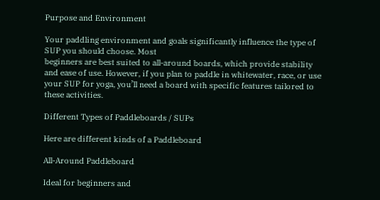Purpose and Environment

Your paddling environment and goals significantly influence the type of SUP you should choose. Most
beginners are best suited to all-around boards, which provide stability and ease of use. However, if you plan to paddle in whitewater, race, or use your SUP for yoga, you’ll need a board with specific features tailored to these activities.

Different Types of Paddleboards / SUPs

Here are different kinds of a Paddleboard

All-Around Paddleboard

Ideal for beginners and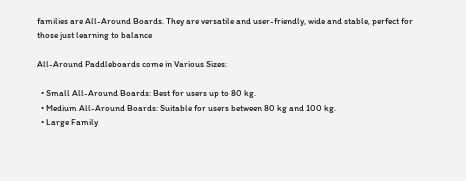families are All-Around Boards. They are versatile and user-friendly, wide and stable, perfect for those just learning to balance

All-Around Paddleboards come in Various Sizes:

  • Small All-Around Boards: Best for users up to 80 kg.
  • Medium All-Around Boards: Suitable for users between 80 kg and 100 kg.
  • Large Family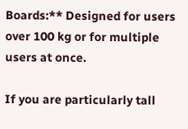Boards:** Designed for users over 100 kg or for multiple users at once.

If you are particularly tall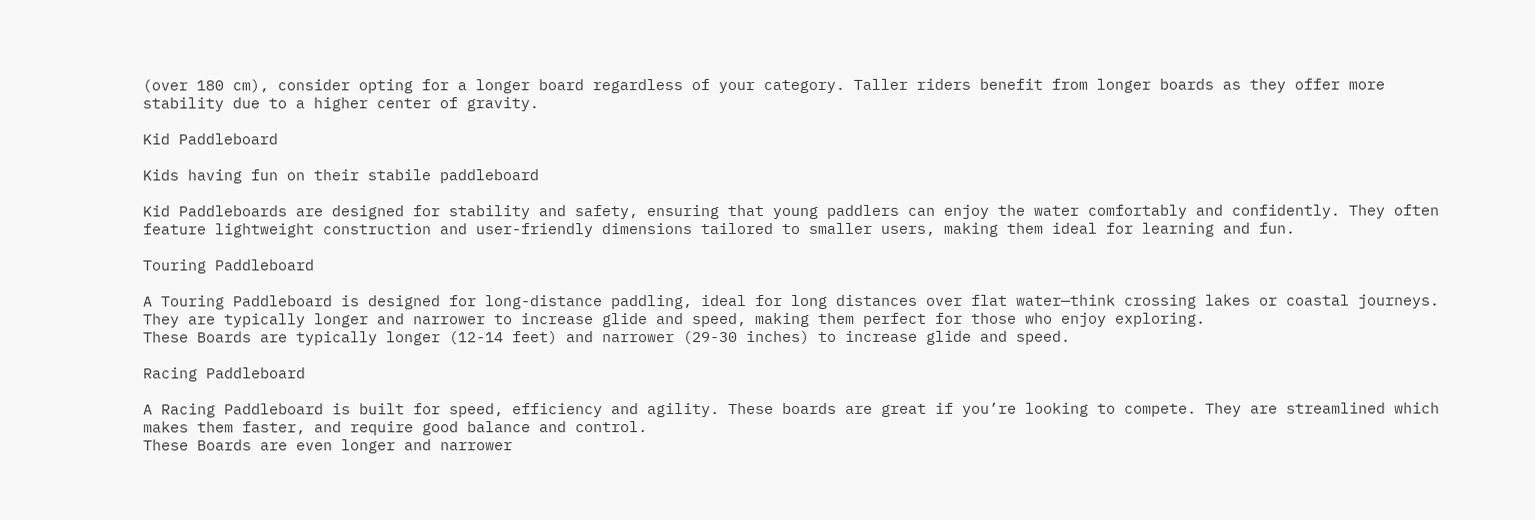(over 180 cm), consider opting for a longer board regardless of your category. Taller riders benefit from longer boards as they offer more stability due to a higher center of gravity.

Kid Paddleboard

Kids having fun on their stabile paddleboard

Kid Paddleboards are designed for stability and safety, ensuring that young paddlers can enjoy the water comfortably and confidently. They often feature lightweight construction and user-friendly dimensions tailored to smaller users, making them ideal for learning and fun.

Touring Paddleboard

A Touring Paddleboard is designed for long-distance paddling, ideal for long distances over flat water—think crossing lakes or coastal journeys. They are typically longer and narrower to increase glide and speed, making them perfect for those who enjoy exploring.
These Boards are typically longer (12-14 feet) and narrower (29-30 inches) to increase glide and speed.

Racing Paddleboard

A Racing Paddleboard is built for speed, efficiency and agility. These boards are great if you’re looking to compete. They are streamlined which makes them faster, and require good balance and control.
These Boards are even longer and narrower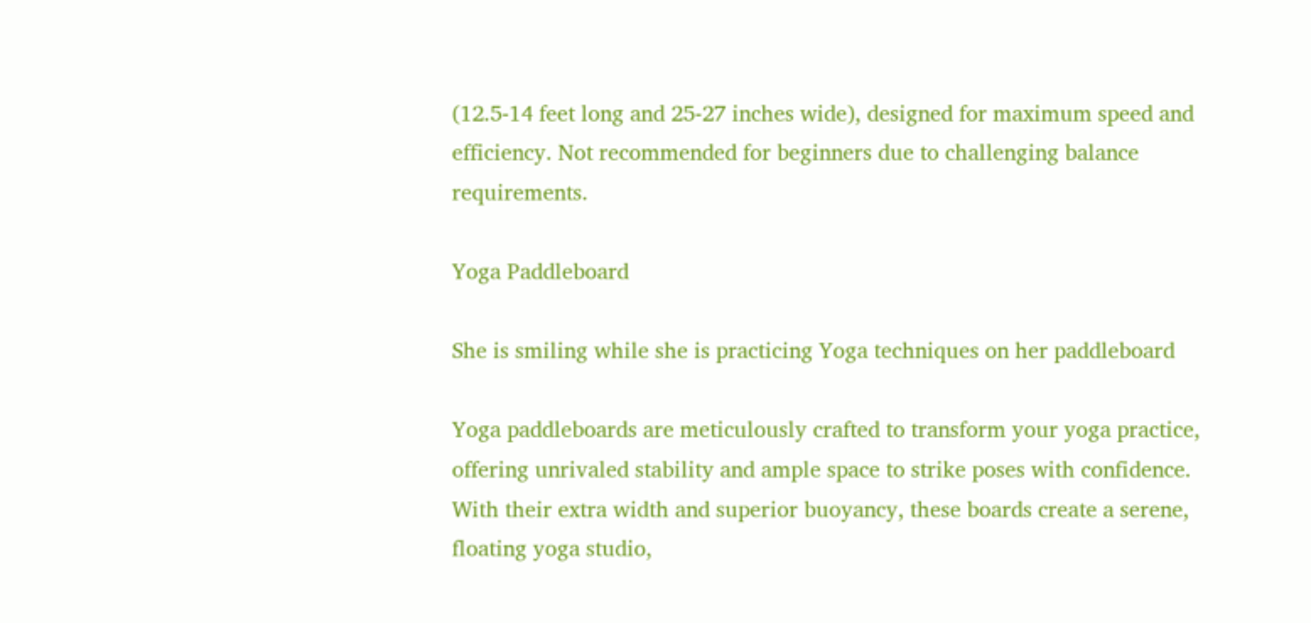(12.5-14 feet long and 25-27 inches wide), designed for maximum speed and efficiency. Not recommended for beginners due to challenging balance requirements.

Yoga Paddleboard

She is smiling while she is practicing Yoga techniques on her paddleboard

Yoga paddleboards are meticulously crafted to transform your yoga practice, offering unrivaled stability and ample space to strike poses with confidence. With their extra width and superior buoyancy, these boards create a serene, floating yoga studio,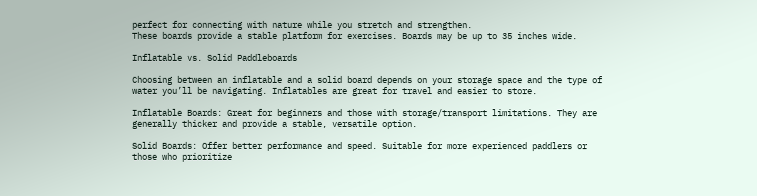perfect for connecting with nature while you stretch and strengthen.
These boards provide a stable platform for exercises. Boards may be up to 35 inches wide.

Inflatable vs. Solid Paddleboards

Choosing between an inflatable and a solid board depends on your storage space and the type of water you’ll be navigating. Inflatables are great for travel and easier to store.

Inflatable Boards: Great for beginners and those with storage/transport limitations. They are generally thicker and provide a stable, versatile option.

Solid Boards: Offer better performance and speed. Suitable for more experienced paddlers or those who prioritize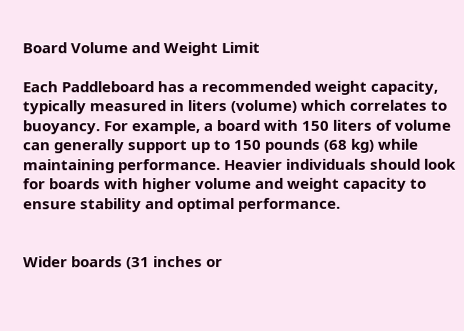Board Volume and Weight Limit

Each Paddleboard has a recommended weight capacity, typically measured in liters (volume) which correlates to buoyancy. For example, a board with 150 liters of volume can generally support up to 150 pounds (68 kg) while maintaining performance. Heavier individuals should look for boards with higher volume and weight capacity to ensure stability and optimal performance.


Wider boards (31 inches or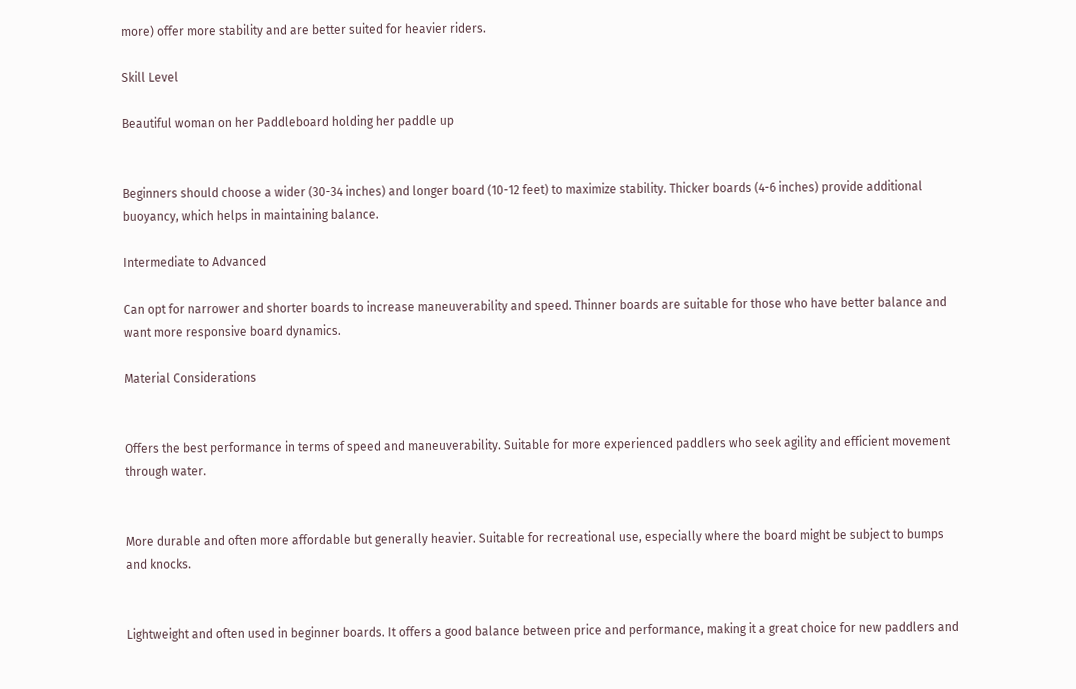more) offer more stability and are better suited for heavier riders.

Skill Level

Beautiful woman on her Paddleboard holding her paddle up


Beginners should choose a wider (30-34 inches) and longer board (10-12 feet) to maximize stability. Thicker boards (4-6 inches) provide additional buoyancy, which helps in maintaining balance.

Intermediate to Advanced

Can opt for narrower and shorter boards to increase maneuverability and speed. Thinner boards are suitable for those who have better balance and want more responsive board dynamics.

Material Considerations


Offers the best performance in terms of speed and maneuverability. Suitable for more experienced paddlers who seek agility and efficient movement through water.


More durable and often more affordable but generally heavier. Suitable for recreational use, especially where the board might be subject to bumps and knocks.


Lightweight and often used in beginner boards. It offers a good balance between price and performance, making it a great choice for new paddlers and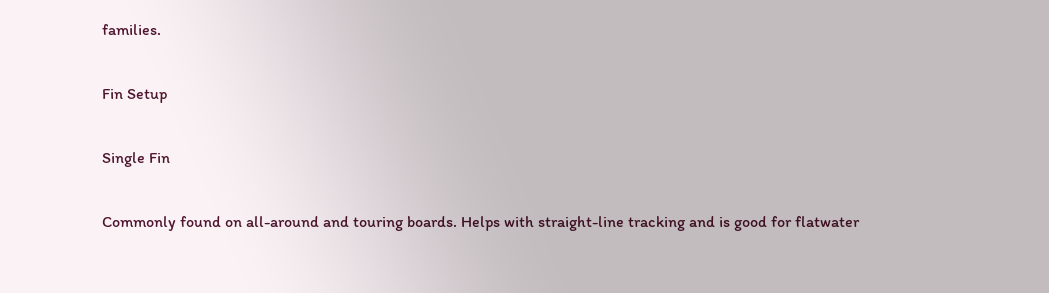families.

Fin Setup

Single Fin

Commonly found on all-around and touring boards. Helps with straight-line tracking and is good for flatwater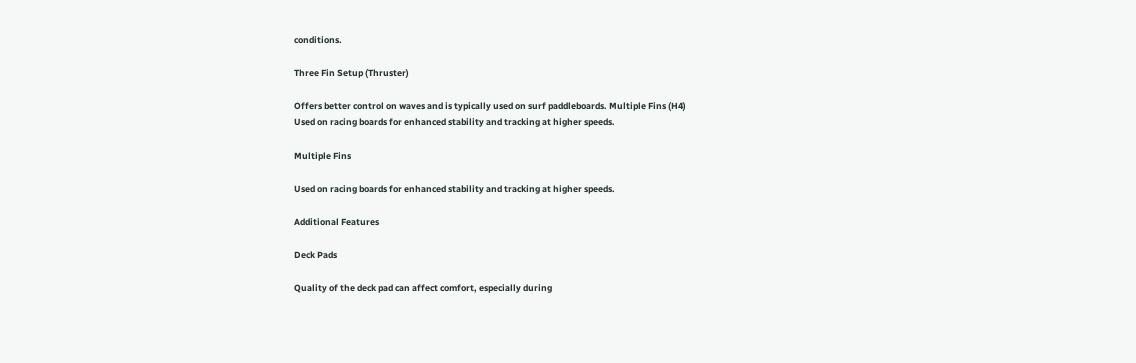conditions.

Three Fin Setup (Thruster)

Offers better control on waves and is typically used on surf paddleboards. Multiple Fins (H4)
Used on racing boards for enhanced stability and tracking at higher speeds.

Multiple Fins

Used on racing boards for enhanced stability and tracking at higher speeds.

Additional Features

Deck Pads

Quality of the deck pad can affect comfort, especially during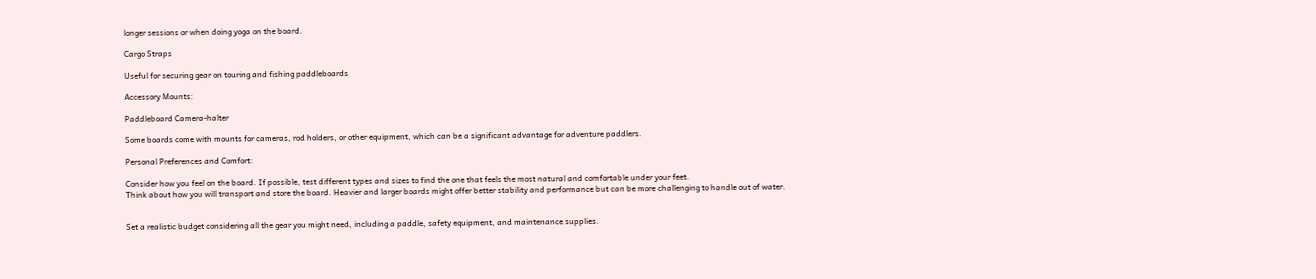longer sessions or when doing yoga on the board.

Cargo Straps

Useful for securing gear on touring and fishing paddleboards

Accessory Mounts:

Paddleboard Camera-halter

Some boards come with mounts for cameras, rod holders, or other equipment, which can be a significant advantage for adventure paddlers.

Personal Preferences and Comfort:

Consider how you feel on the board. If possible, test different types and sizes to find the one that feels the most natural and comfortable under your feet.
Think about how you will transport and store the board. Heavier and larger boards might offer better stability and performance but can be more challenging to handle out of water.


Set a realistic budget considering all the gear you might need, including a paddle, safety equipment, and maintenance supplies.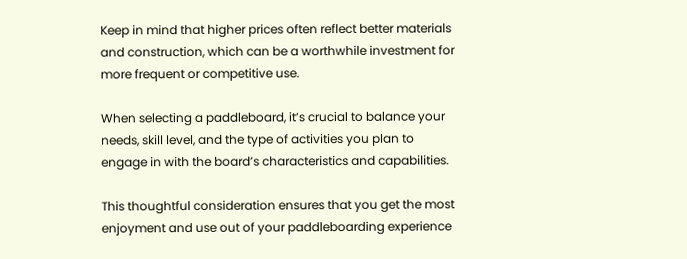Keep in mind that higher prices often reflect better materials and construction, which can be a worthwhile investment for more frequent or competitive use.

When selecting a paddleboard, it’s crucial to balance your needs, skill level, and the type of activities you plan to engage in with the board’s characteristics and capabilities.

This thoughtful consideration ensures that you get the most enjoyment and use out of your paddleboarding experience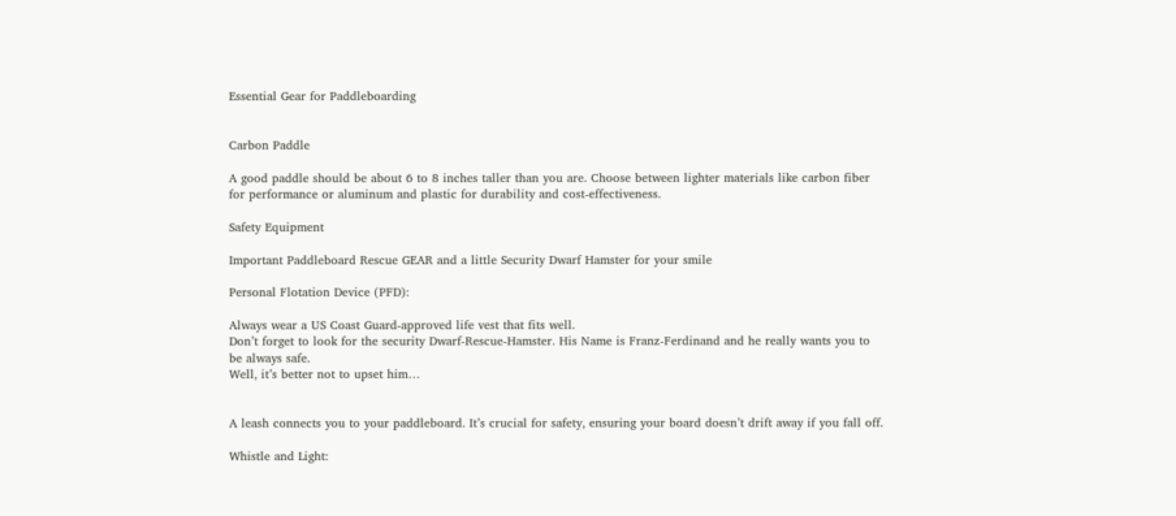Essential Gear for Paddleboarding


Carbon Paddle

A good paddle should be about 6 to 8 inches taller than you are. Choose between lighter materials like carbon fiber for performance or aluminum and plastic for durability and cost-effectiveness.

Safety Equipment

Important Paddleboard Rescue GEAR and a little Security Dwarf Hamster for your smile

Personal Flotation Device (PFD):

Always wear a US Coast Guard-approved life vest that fits well.
Don’t forget to look for the security Dwarf-Rescue-Hamster. His Name is Franz-Ferdinand and he really wants you to be always safe.
Well, it’s better not to upset him…


A leash connects you to your paddleboard. It’s crucial for safety, ensuring your board doesn’t drift away if you fall off.

Whistle and Light: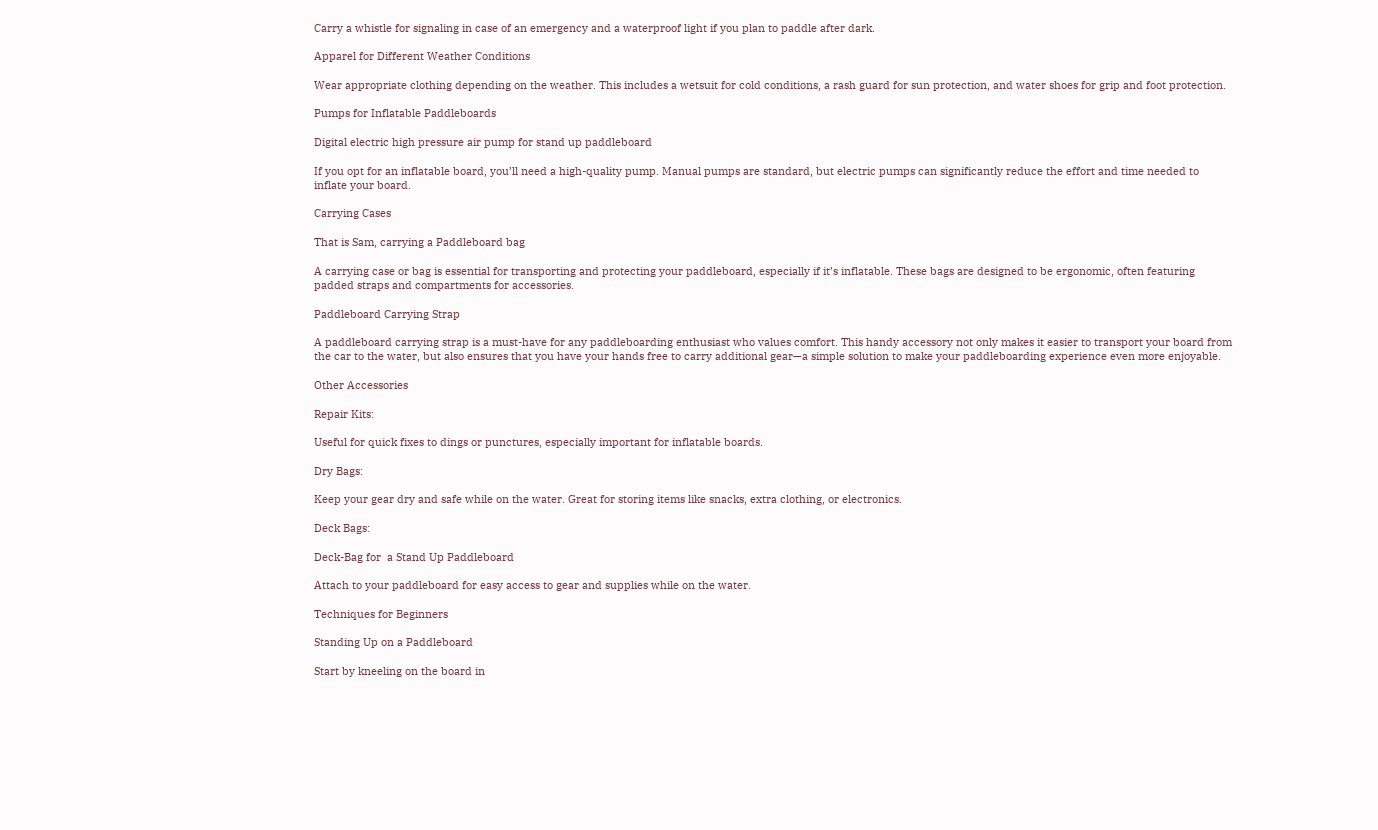Carry a whistle for signaling in case of an emergency and a waterproof light if you plan to paddle after dark.

Apparel for Different Weather Conditions

Wear appropriate clothing depending on the weather. This includes a wetsuit for cold conditions, a rash guard for sun protection, and water shoes for grip and foot protection.

Pumps for Inflatable Paddleboards

Digital electric high pressure air pump for stand up paddleboard

If you opt for an inflatable board, you’ll need a high-quality pump. Manual pumps are standard, but electric pumps can significantly reduce the effort and time needed to inflate your board.

Carrying Cases

That is Sam, carrying a Paddleboard bag

A carrying case or bag is essential for transporting and protecting your paddleboard, especially if it’s inflatable. These bags are designed to be ergonomic, often featuring padded straps and compartments for accessories.

Paddleboard Carrying Strap

A paddleboard carrying strap is a must-have for any paddleboarding enthusiast who values comfort. This handy accessory not only makes it easier to transport your board from the car to the water, but also ensures that you have your hands free to carry additional gear—a simple solution to make your paddleboarding experience even more enjoyable.

Other Accessories

Repair Kits:

Useful for quick fixes to dings or punctures, especially important for inflatable boards.

Dry Bags:

Keep your gear dry and safe while on the water. Great for storing items like snacks, extra clothing, or electronics.

Deck Bags:

Deck-Bag for  a Stand Up Paddleboard

Attach to your paddleboard for easy access to gear and supplies while on the water.

Techniques for Beginners

Standing Up on a Paddleboard

Start by kneeling on the board in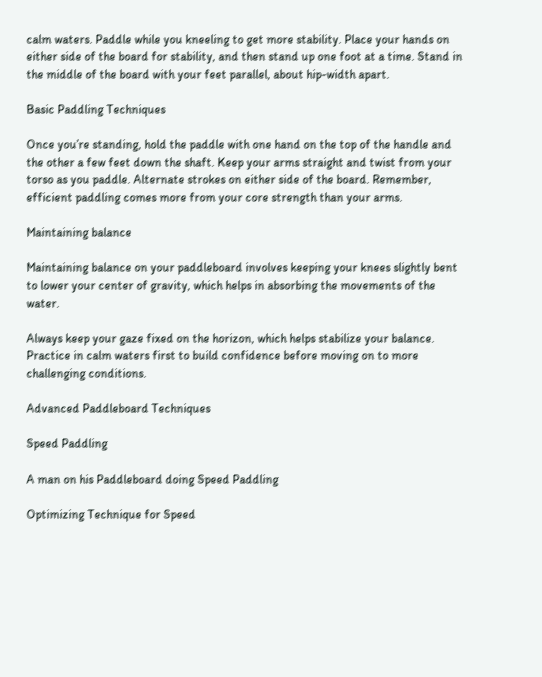calm waters. Paddle while you kneeling to get more stability. Place your hands on either side of the board for stability, and then stand up one foot at a time. Stand in the middle of the board with your feet parallel, about hip-width apart.

Basic Paddling Techniques

Once you’re standing, hold the paddle with one hand on the top of the handle and the other a few feet down the shaft. Keep your arms straight and twist from your torso as you paddle. Alternate strokes on either side of the board. Remember, efficient paddling comes more from your core strength than your arms.

Maintaining balance

Maintaining balance on your paddleboard involves keeping your knees slightly bent to lower your center of gravity, which helps in absorbing the movements of the water.

Always keep your gaze fixed on the horizon, which helps stabilize your balance. Practice in calm waters first to build confidence before moving on to more challenging conditions.

Advanced Paddleboard Techniques

Speed Paddling

A man on his Paddleboard doing Speed Paddling

Optimizing Technique for Speed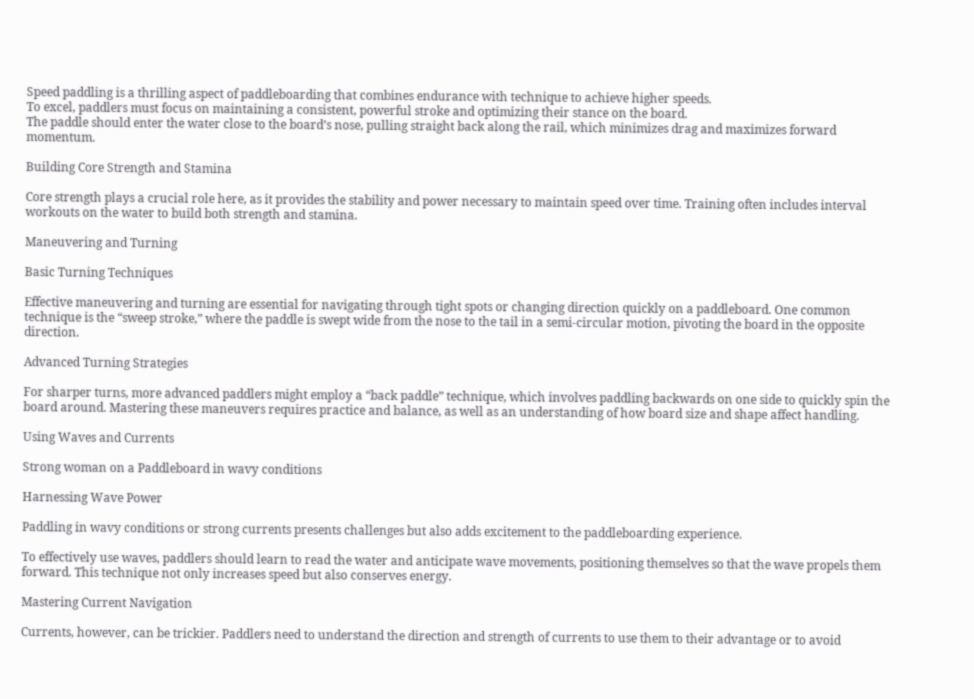Speed paddling is a thrilling aspect of paddleboarding that combines endurance with technique to achieve higher speeds.
To excel, paddlers must focus on maintaining a consistent, powerful stroke and optimizing their stance on the board.
The paddle should enter the water close to the board’s nose, pulling straight back along the rail, which minimizes drag and maximizes forward momentum.

Building Core Strength and Stamina

Core strength plays a crucial role here, as it provides the stability and power necessary to maintain speed over time. Training often includes interval workouts on the water to build both strength and stamina.

Maneuvering and Turning

Basic Turning Techniques

Effective maneuvering and turning are essential for navigating through tight spots or changing direction quickly on a paddleboard. One common technique is the “sweep stroke,” where the paddle is swept wide from the nose to the tail in a semi-circular motion, pivoting the board in the opposite direction.

Advanced Turning Strategies

For sharper turns, more advanced paddlers might employ a “back paddle” technique, which involves paddling backwards on one side to quickly spin the board around. Mastering these maneuvers requires practice and balance, as well as an understanding of how board size and shape affect handling.

Using Waves and Currents

Strong woman on a Paddleboard in wavy conditions

Harnessing Wave Power

Paddling in wavy conditions or strong currents presents challenges but also adds excitement to the paddleboarding experience.

To effectively use waves, paddlers should learn to read the water and anticipate wave movements, positioning themselves so that the wave propels them forward. This technique not only increases speed but also conserves energy.

Mastering Current Navigation

Currents, however, can be trickier. Paddlers need to understand the direction and strength of currents to use them to their advantage or to avoid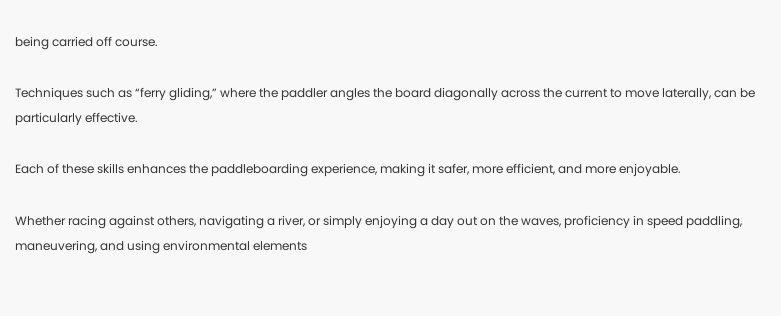being carried off course.

Techniques such as “ferry gliding,” where the paddler angles the board diagonally across the current to move laterally, can be particularly effective.

Each of these skills enhances the paddleboarding experience, making it safer, more efficient, and more enjoyable.

Whether racing against others, navigating a river, or simply enjoying a day out on the waves, proficiency in speed paddling, maneuvering, and using environmental elements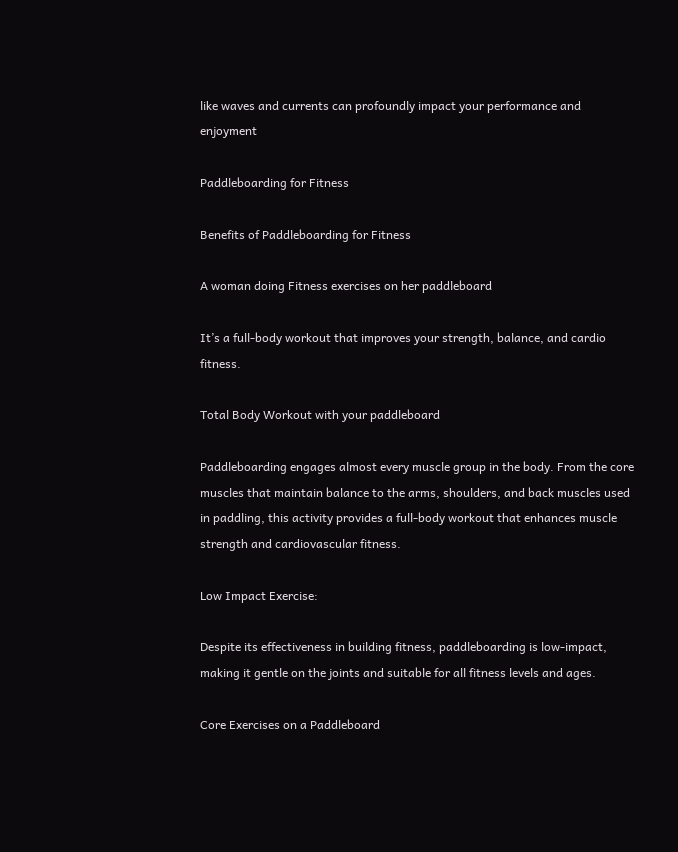like waves and currents can profoundly impact your performance and enjoyment

Paddleboarding for Fitness

Benefits of Paddleboarding for Fitness

A woman doing Fitness exercises on her paddleboard

It’s a full-body workout that improves your strength, balance, and cardio fitness.

Total Body Workout with your paddleboard

Paddleboarding engages almost every muscle group in the body. From the core muscles that maintain balance to the arms, shoulders, and back muscles used in paddling, this activity provides a full-body workout that enhances muscle strength and cardiovascular fitness.

Low Impact Exercise:

Despite its effectiveness in building fitness, paddleboarding is low-impact, making it gentle on the joints and suitable for all fitness levels and ages.

Core Exercises on a Paddleboard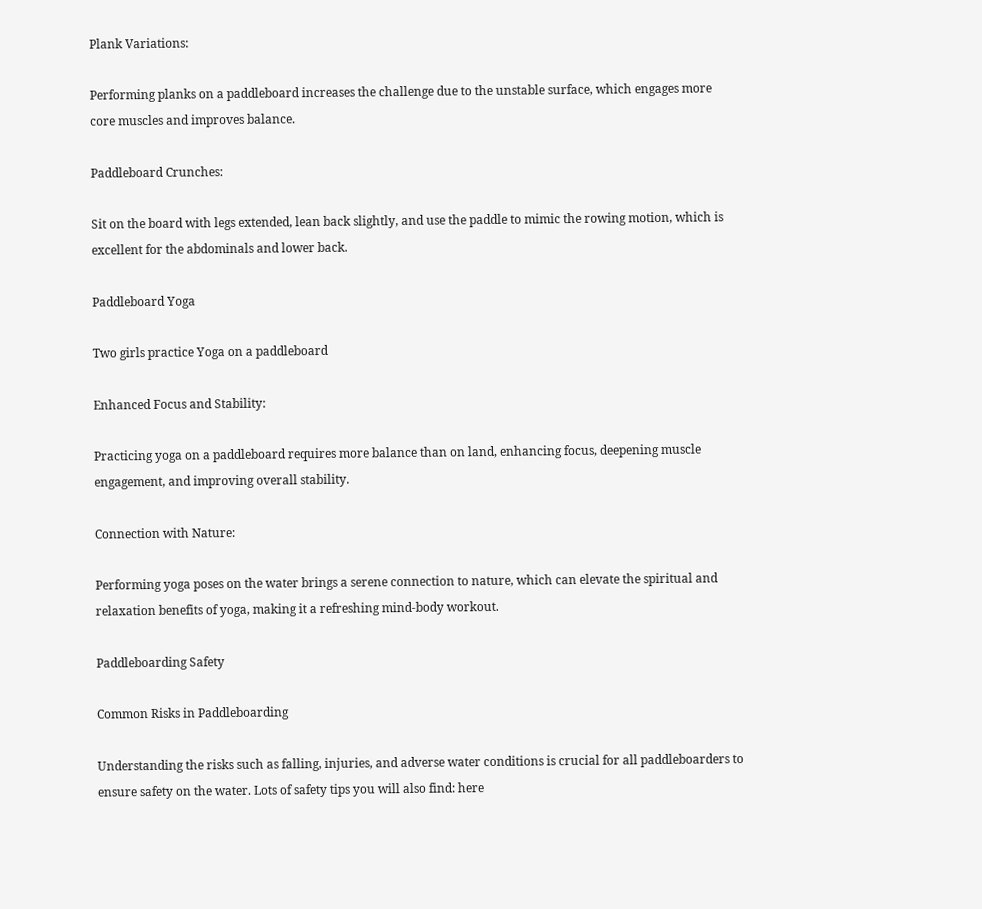Plank Variations:

Performing planks on a paddleboard increases the challenge due to the unstable surface, which engages more core muscles and improves balance.

Paddleboard Crunches:

Sit on the board with legs extended, lean back slightly, and use the paddle to mimic the rowing motion, which is excellent for the abdominals and lower back.

Paddleboard Yoga

Two girls practice Yoga on a paddleboard

Enhanced Focus and Stability:

Practicing yoga on a paddleboard requires more balance than on land, enhancing focus, deepening muscle engagement, and improving overall stability.

Connection with Nature:

Performing yoga poses on the water brings a serene connection to nature, which can elevate the spiritual and relaxation benefits of yoga, making it a refreshing mind-body workout.

Paddleboarding Safety

Common Risks in Paddleboarding

Understanding the risks such as falling, injuries, and adverse water conditions is crucial for all paddleboarders to ensure safety on the water. Lots of safety tips you will also find: here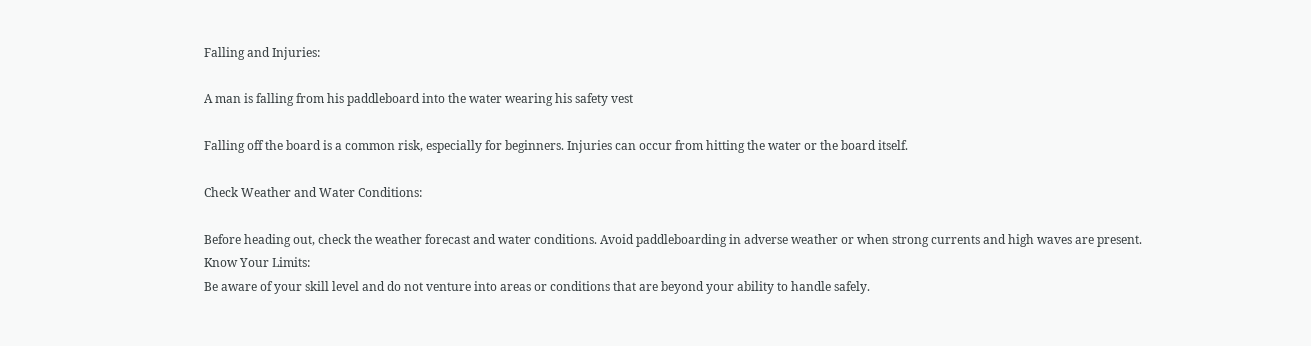Falling and Injuries:

A man is falling from his paddleboard into the water wearing his safety vest

Falling off the board is a common risk, especially for beginners. Injuries can occur from hitting the water or the board itself.

Check Weather and Water Conditions:

Before heading out, check the weather forecast and water conditions. Avoid paddleboarding in adverse weather or when strong currents and high waves are present. Know Your Limits:
Be aware of your skill level and do not venture into areas or conditions that are beyond your ability to handle safely.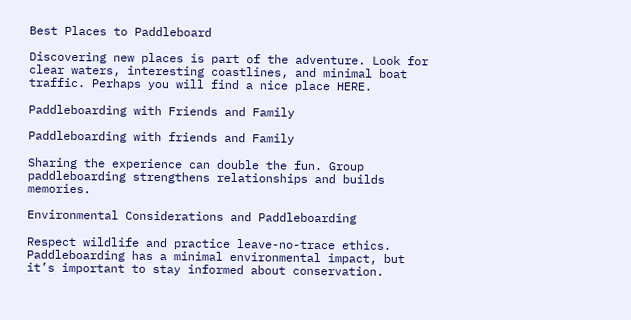Best Places to Paddleboard

Discovering new places is part of the adventure. Look for clear waters, interesting coastlines, and minimal boat traffic. Perhaps you will find a nice place HERE.

Paddleboarding with Friends and Family

Paddleboarding with friends and Family

Sharing the experience can double the fun. Group paddleboarding strengthens relationships and builds memories.

Environmental Considerations and Paddleboarding

Respect wildlife and practice leave-no-trace ethics. Paddleboarding has a minimal environmental impact, but it’s important to stay informed about conservation.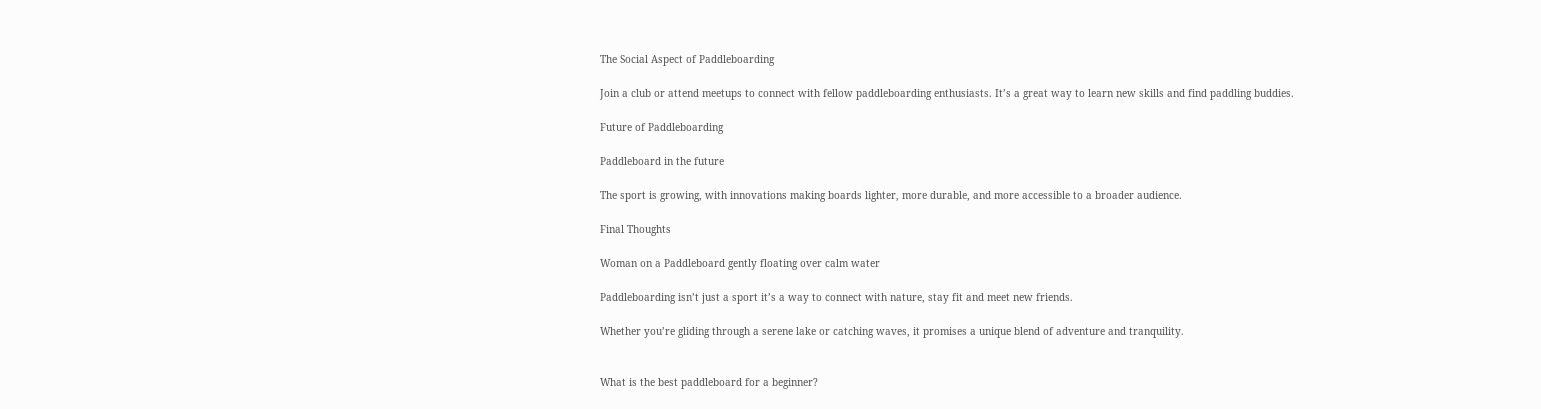The Social Aspect of Paddleboarding

Join a club or attend meetups to connect with fellow paddleboarding enthusiasts. It’s a great way to learn new skills and find paddling buddies.

Future of Paddleboarding

Paddleboard in the future

The sport is growing, with innovations making boards lighter, more durable, and more accessible to a broader audience.

Final Thoughts

Woman on a Paddleboard gently floating over calm water

Paddleboarding isn’t just a sport it’s a way to connect with nature, stay fit and meet new friends.

Whether you’re gliding through a serene lake or catching waves, it promises a unique blend of adventure and tranquility.


What is the best paddleboard for a beginner?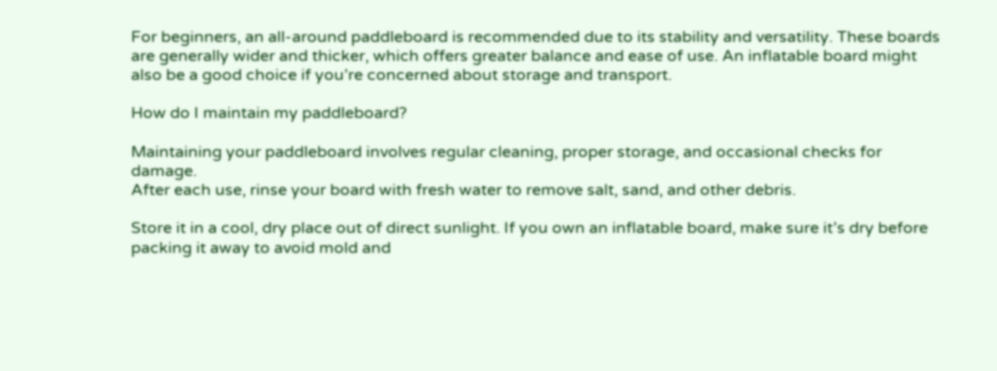For beginners, an all-around paddleboard is recommended due to its stability and versatility. These boards are generally wider and thicker, which offers greater balance and ease of use. An inflatable board might also be a good choice if you’re concerned about storage and transport.

How do I maintain my paddleboard?

Maintaining your paddleboard involves regular cleaning, proper storage, and occasional checks for damage.
After each use, rinse your board with fresh water to remove salt, sand, and other debris.

Store it in a cool, dry place out of direct sunlight. If you own an inflatable board, make sure it’s dry before packing it away to avoid mold and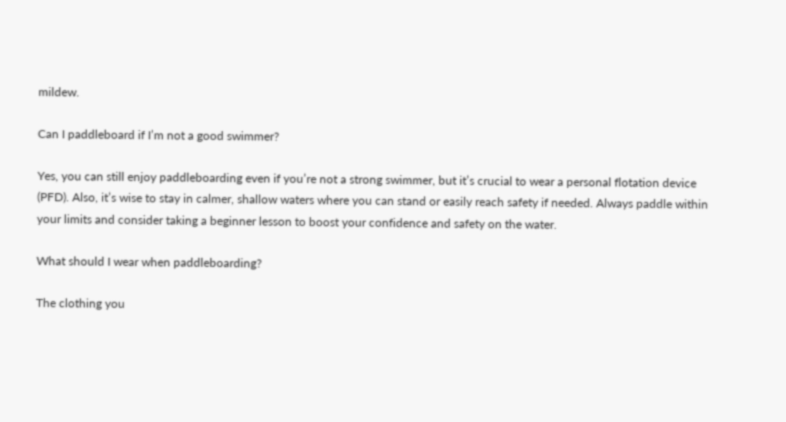mildew.

Can I paddleboard if I’m not a good swimmer?

Yes, you can still enjoy paddleboarding even if you’re not a strong swimmer, but it’s crucial to wear a personal flotation device (PFD). Also, it’s wise to stay in calmer, shallow waters where you can stand or easily reach safety if needed. Always paddle within your limits and consider taking a beginner lesson to boost your confidence and safety on the water.

What should I wear when paddleboarding?

The clothing you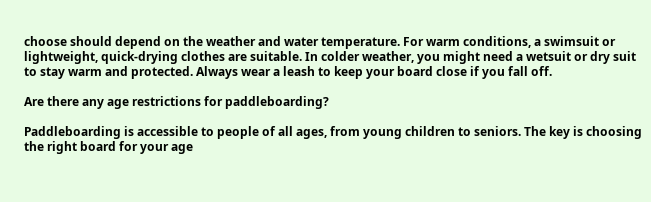choose should depend on the weather and water temperature. For warm conditions, a swimsuit or lightweight, quick-drying clothes are suitable. In colder weather, you might need a wetsuit or dry suit to stay warm and protected. Always wear a leash to keep your board close if you fall off.

Are there any age restrictions for paddleboarding?

Paddleboarding is accessible to people of all ages, from young children to seniors. The key is choosing the right board for your age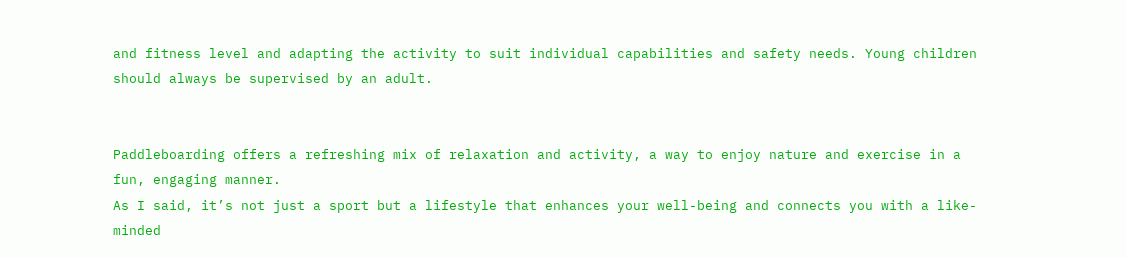and fitness level and adapting the activity to suit individual capabilities and safety needs. Young children should always be supervised by an adult.


Paddleboarding offers a refreshing mix of relaxation and activity, a way to enjoy nature and exercise in a fun, engaging manner.
As I said, it’s not just a sport but a lifestyle that enhances your well-being and connects you with a like-minded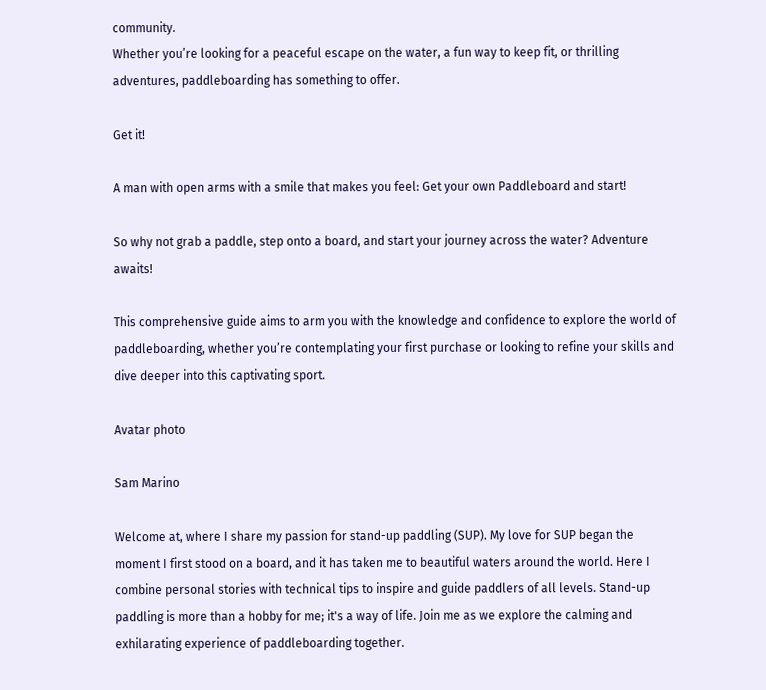community.
Whether you’re looking for a peaceful escape on the water, a fun way to keep fit, or thrilling adventures, paddleboarding has something to offer.

Get it!

A man with open arms with a smile that makes you feel: Get your own Paddleboard and start!

So why not grab a paddle, step onto a board, and start your journey across the water? Adventure awaits!

This comprehensive guide aims to arm you with the knowledge and confidence to explore the world of paddleboarding, whether you’re contemplating your first purchase or looking to refine your skills and dive deeper into this captivating sport.

Avatar photo

Sam Marino

Welcome at, where I share my passion for stand-up paddling (SUP). My love for SUP began the moment I first stood on a board, and it has taken me to beautiful waters around the world. Here I combine personal stories with technical tips to inspire and guide paddlers of all levels. Stand-up paddling is more than a hobby for me; it's a way of life. Join me as we explore the calming and exhilarating experience of paddleboarding together.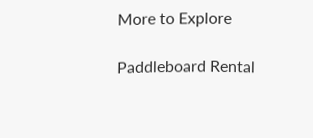More to Explore

Paddleboard Rental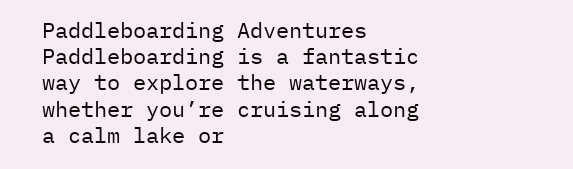Paddleboarding Adventures Paddleboarding is a fantastic way to explore the waterways, whether you’re cruising along a calm lake or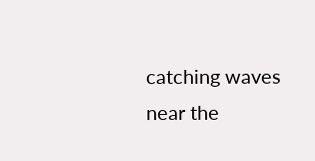catching waves near the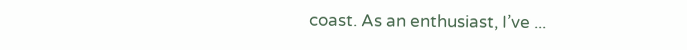coast. As an enthusiast, I’ve ...